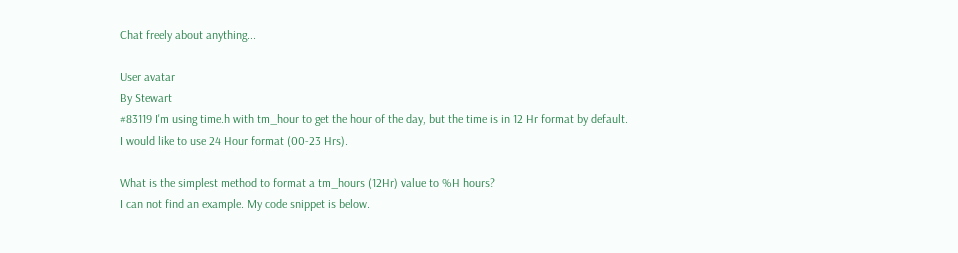Chat freely about anything...

User avatar
By Stewart
#83119 I'm using time.h with tm_hour to get the hour of the day, but the time is in 12 Hr format by default.
I would like to use 24 Hour format (00-23 Hrs).

What is the simplest method to format a tm_hours (12Hr) value to %H hours?
I can not find an example. My code snippet is below.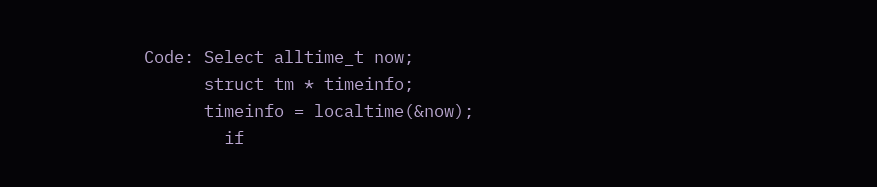Code: Select alltime_t now;
      struct tm * timeinfo;
      timeinfo = localtime(&now);
        if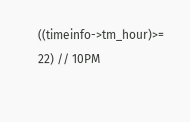((timeinfo->tm_hour)>= 22) // 10PM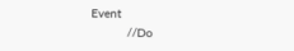Event
            //Do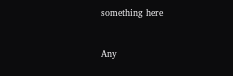something here


Any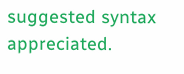suggested syntax appreciated.